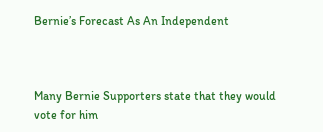Bernie’s Forecast As An Independent



Many Bernie Supporters state that they would vote for him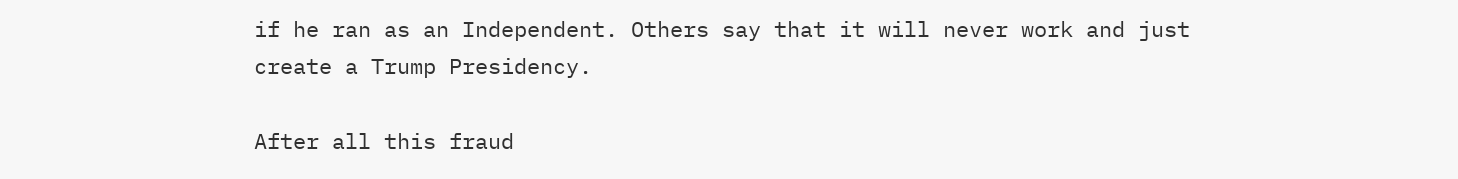if he ran as an Independent. Others say that it will never work and just create a Trump Presidency.

After all this fraud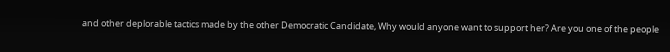and other deplorable tactics made by the other Democratic Candidate, Why would anyone want to support her? Are you one of the people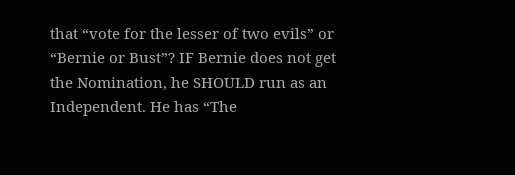that “vote for the lesser of two evils” or “Bernie or Bust”? IF Bernie does not get the Nomination, he SHOULD run as an Independent. He has “The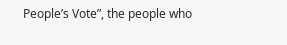People’s Vote”, the people who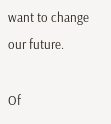want to change our future.

Of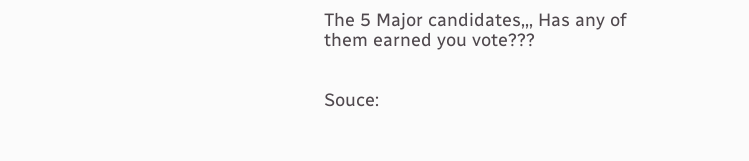The 5 Major candidates,,, Has any of them earned you vote???


Souce: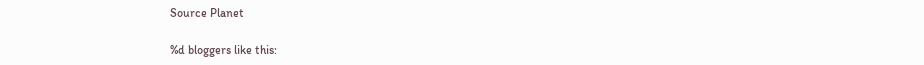Source Planet

%d bloggers like this: